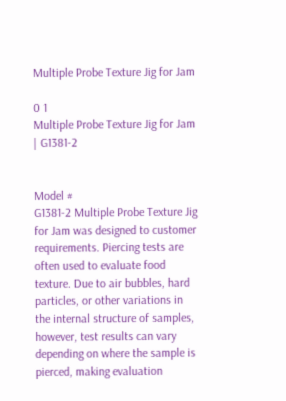Multiple Probe Texture Jig for Jam

0 1
Multiple Probe Texture Jig for Jam | G1381-2


Model #
G1381-2 Multiple Probe Texture Jig for Jam was designed to customer requirements. Piercing tests are often used to evaluate food texture. Due to air bubbles, hard particles, or other variations in the internal structure of samples, however, test results can vary depending on where the sample is pierced, making evaluation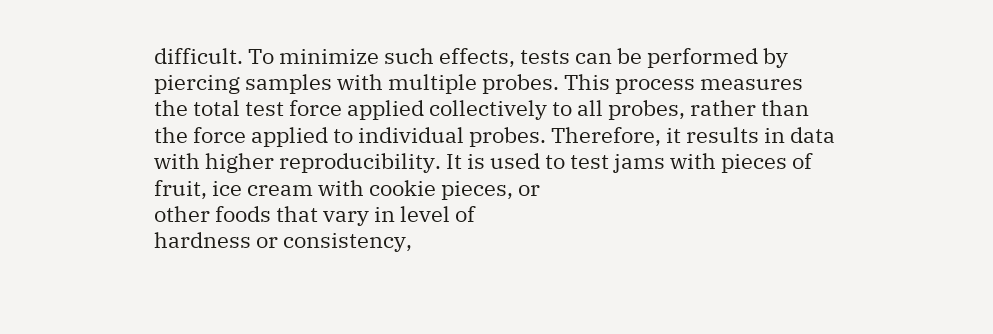difficult. To minimize such effects, tests can be performed by piercing samples with multiple probes. This process measures the total test force applied collectively to all probes, rather than the force applied to individual probes. Therefore, it results in data with higher reproducibility. It is used to test jams with pieces of
fruit, ice cream with cookie pieces, or
other foods that vary in level of
hardness or consistency,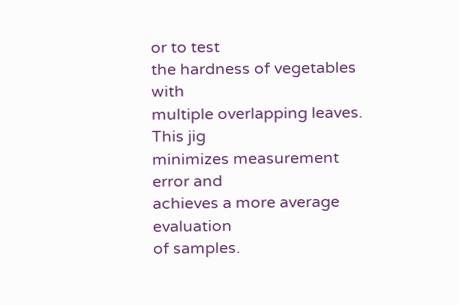or to test
the hardness of vegetables with
multiple overlapping leaves. This jig
minimizes measurement error and
achieves a more average evaluation
of samples.